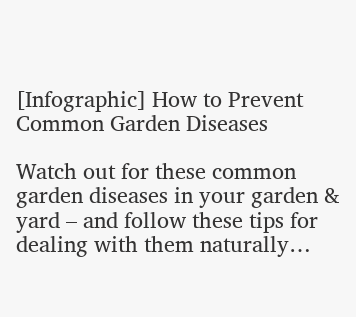[Infographic] How to Prevent Common Garden Diseases

Watch out for these common garden diseases in your garden & yard – and follow these tips for dealing with them naturally…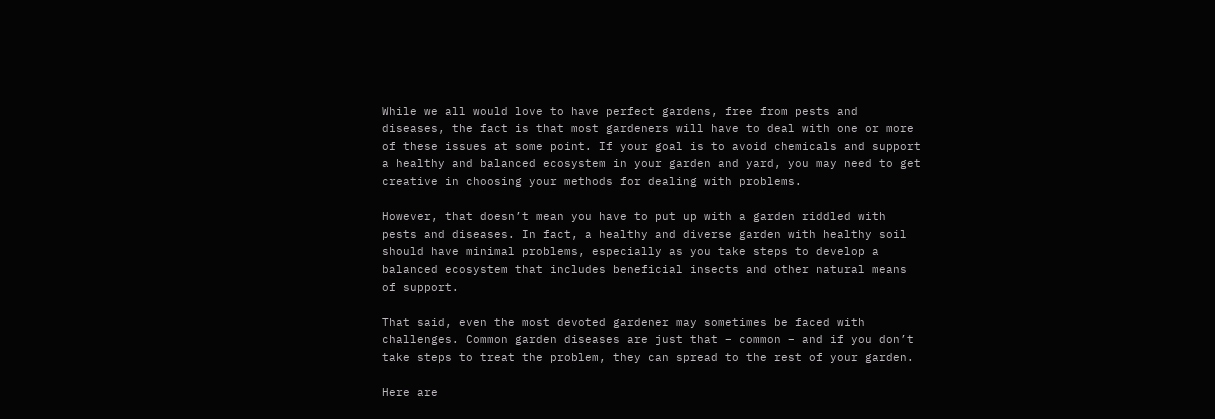While we all would love to have perfect gardens, free from pests and diseases, the fact is that most gardeners will have to deal with one or more of these issues at some point. If your goal is to avoid chemicals and support a healthy and balanced ecosystem in your garden and yard, you may need to get creative in choosing your methods for dealing with problems.

However, that doesn’t mean you have to put up with a garden riddled with pests and diseases. In fact, a healthy and diverse garden with healthy soil should have minimal problems, especially as you take steps to develop a balanced ecosystem that includes beneficial insects and other natural means of support.

That said, even the most devoted gardener may sometimes be faced with challenges. Common garden diseases are just that – common – and if you don’t take steps to treat the problem, they can spread to the rest of your garden.

Here are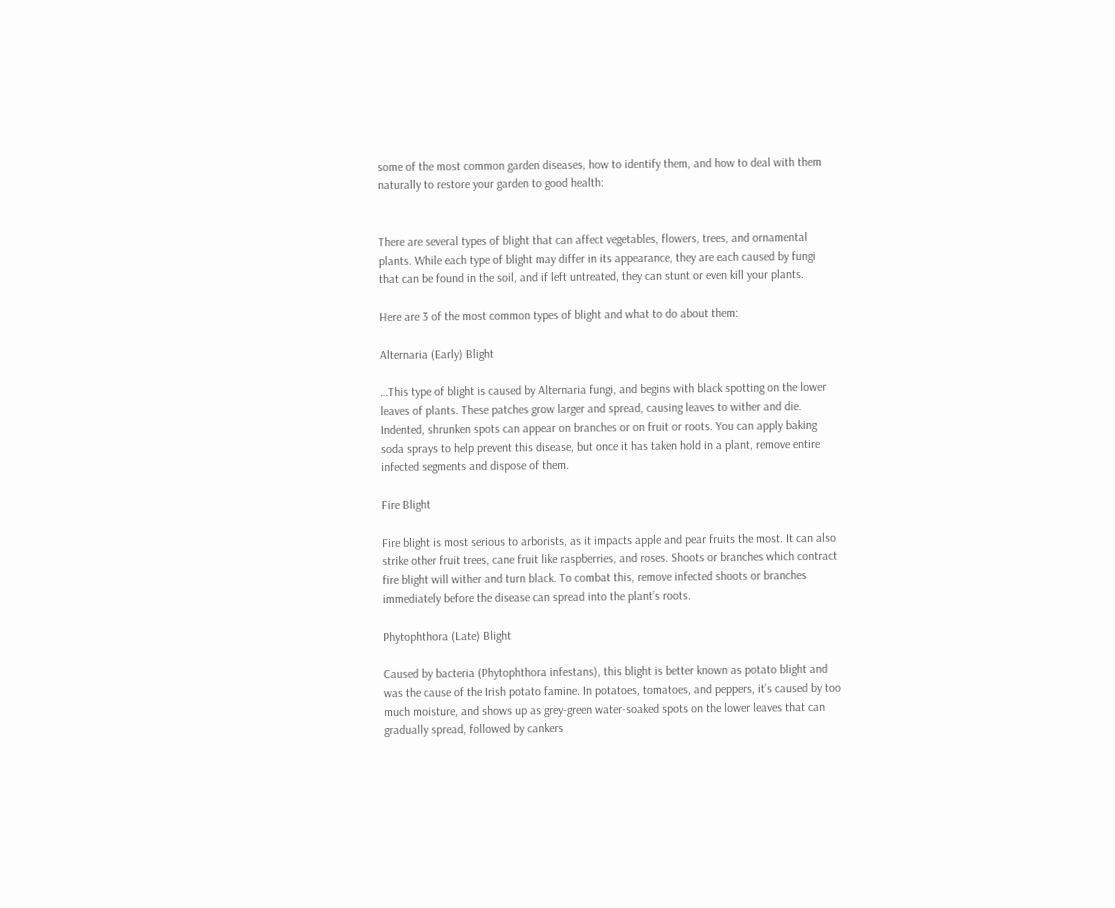some of the most common garden diseases, how to identify them, and how to deal with them naturally to restore your garden to good health:


There are several types of blight that can affect vegetables, flowers, trees, and ornamental plants. While each type of blight may differ in its appearance, they are each caused by fungi that can be found in the soil, and if left untreated, they can stunt or even kill your plants.

Here are 3 of the most common types of blight and what to do about them:

Alternaria (Early) Blight

…This type of blight is caused by Alternaria fungi, and begins with black spotting on the lower leaves of plants. These patches grow larger and spread, causing leaves to wither and die. Indented, shrunken spots can appear on branches or on fruit or roots. You can apply baking soda sprays to help prevent this disease, but once it has taken hold in a plant, remove entire infected segments and dispose of them.

Fire Blight

Fire blight is most serious to arborists, as it impacts apple and pear fruits the most. It can also strike other fruit trees, cane fruit like raspberries, and roses. Shoots or branches which contract fire blight will wither and turn black. To combat this, remove infected shoots or branches immediately before the disease can spread into the plant’s roots.

Phytophthora (Late) Blight

Caused by bacteria (Phytophthora infestans), this blight is better known as potato blight and was the cause of the Irish potato famine. In potatoes, tomatoes, and peppers, it’s caused by too much moisture, and shows up as grey-green water-soaked spots on the lower leaves that can gradually spread, followed by cankers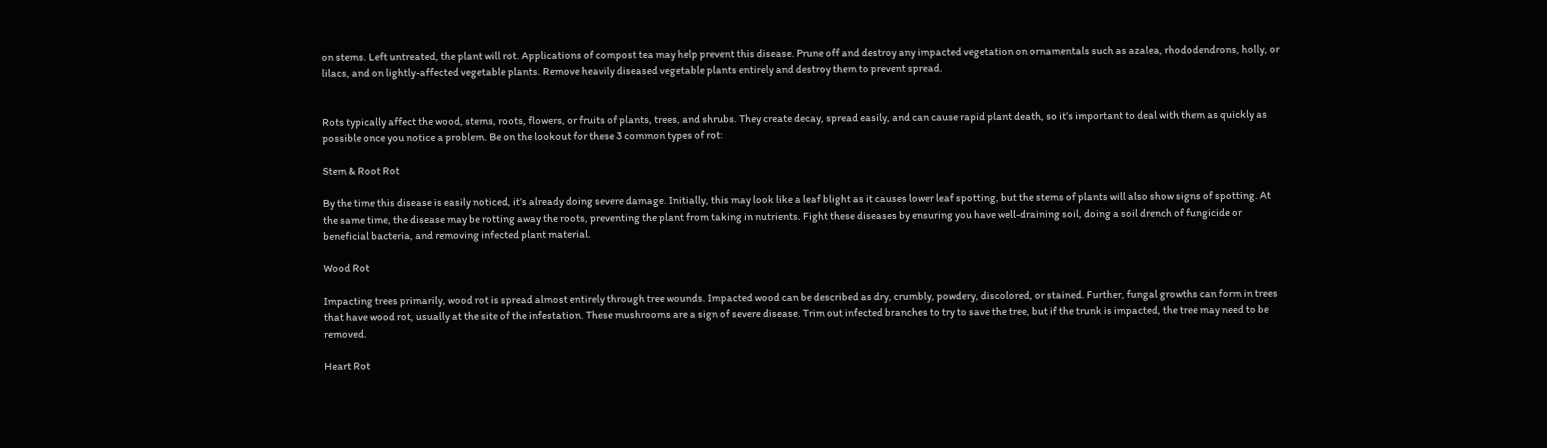on stems. Left untreated, the plant will rot. Applications of compost tea may help prevent this disease. Prune off and destroy any impacted vegetation on ornamentals such as azalea, rhododendrons, holly, or lilacs, and on lightly-affected vegetable plants. Remove heavily diseased vegetable plants entirely and destroy them to prevent spread.


Rots typically affect the wood, stems, roots, flowers, or fruits of plants, trees, and shrubs. They create decay, spread easily, and can cause rapid plant death, so it’s important to deal with them as quickly as possible once you notice a problem. Be on the lookout for these 3 common types of rot:

Stem & Root Rot

By the time this disease is easily noticed, it’s already doing severe damage. Initially, this may look like a leaf blight as it causes lower leaf spotting, but the stems of plants will also show signs of spotting. At the same time, the disease may be rotting away the roots, preventing the plant from taking in nutrients. Fight these diseases by ensuring you have well-draining soil, doing a soil drench of fungicide or beneficial bacteria, and removing infected plant material.

Wood Rot

Impacting trees primarily, wood rot is spread almost entirely through tree wounds. Impacted wood can be described as dry, crumbly, powdery, discolored, or stained. Further, fungal growths can form in trees that have wood rot, usually at the site of the infestation. These mushrooms are a sign of severe disease. Trim out infected branches to try to save the tree, but if the trunk is impacted, the tree may need to be removed.

Heart Rot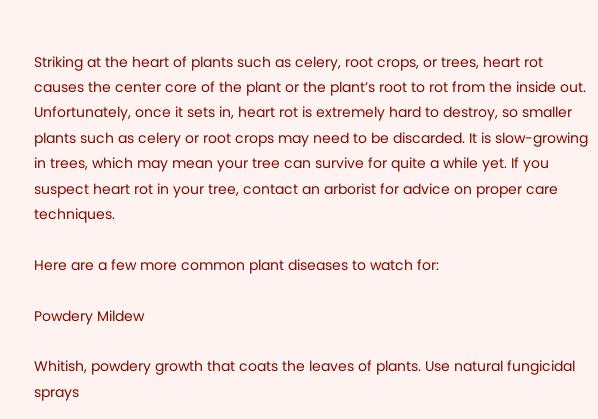Striking at the heart of plants such as celery, root crops, or trees, heart rot causes the center core of the plant or the plant’s root to rot from the inside out. Unfortunately, once it sets in, heart rot is extremely hard to destroy, so smaller plants such as celery or root crops may need to be discarded. It is slow-growing in trees, which may mean your tree can survive for quite a while yet. If you suspect heart rot in your tree, contact an arborist for advice on proper care techniques.

Here are a few more common plant diseases to watch for:

Powdery Mildew

Whitish, powdery growth that coats the leaves of plants. Use natural fungicidal sprays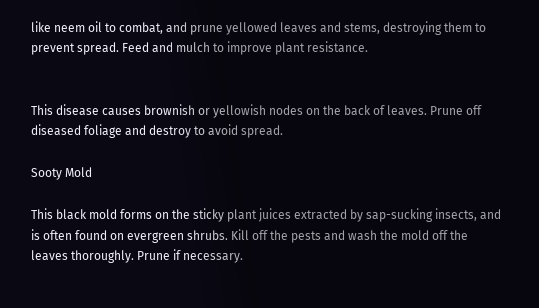like neem oil to combat, and prune yellowed leaves and stems, destroying them to prevent spread. Feed and mulch to improve plant resistance.


This disease causes brownish or yellowish nodes on the back of leaves. Prune off diseased foliage and destroy to avoid spread.

Sooty Mold

This black mold forms on the sticky plant juices extracted by sap-sucking insects, and is often found on evergreen shrubs. Kill off the pests and wash the mold off the leaves thoroughly. Prune if necessary.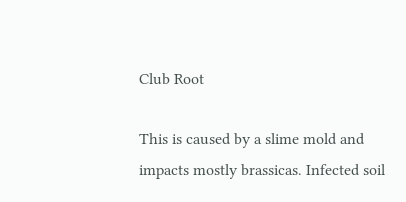Club Root

This is caused by a slime mold and impacts mostly brassicas. Infected soil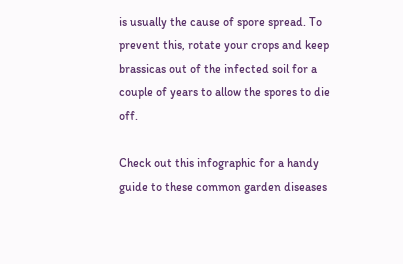is usually the cause of spore spread. To prevent this, rotate your crops and keep brassicas out of the infected soil for a couple of years to allow the spores to die off.

Check out this infographic for a handy guide to these common garden diseases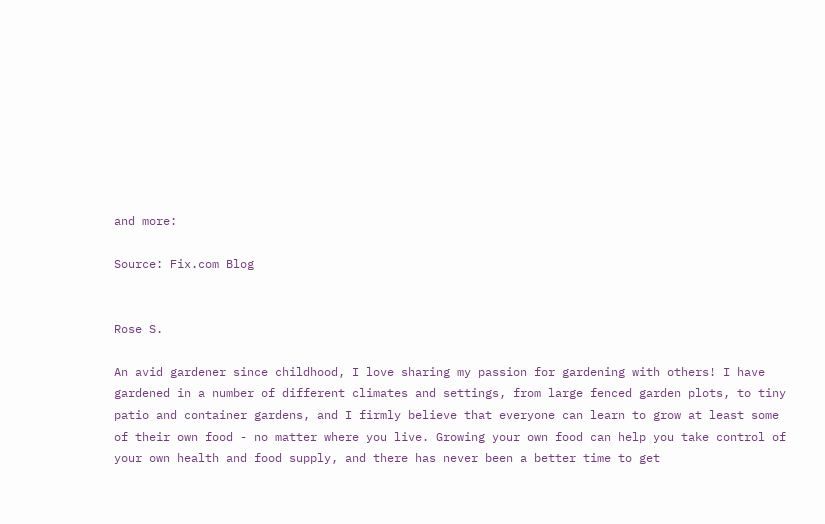and more:

Source: Fix.com Blog


Rose S.

An avid gardener since childhood, I love sharing my passion for gardening with others! I have gardened in a number of different climates and settings, from large fenced garden plots, to tiny patio and container gardens, and I firmly believe that everyone can learn to grow at least some of their own food - no matter where you live. Growing your own food can help you take control of your own health and food supply, and there has never been a better time to get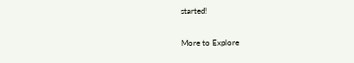started!

More to Explore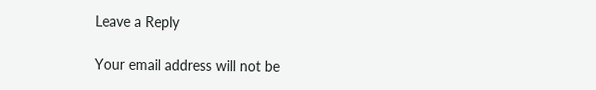Leave a Reply

Your email address will not be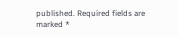published. Required fields are marked *